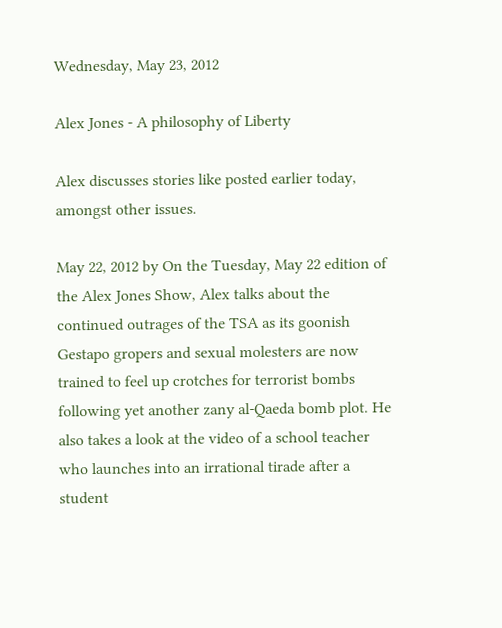Wednesday, May 23, 2012

Alex Jones - A philosophy of Liberty

Alex discusses stories like posted earlier today, amongst other issues.

May 22, 2012 by On the Tuesday, May 22 edition of the Alex Jones Show, Alex talks about the continued outrages of the TSA as its goonish Gestapo gropers and sexual molesters are now trained to feel up crotches for terrorist bombs following yet another zany al-Qaeda bomb plot. He also takes a look at the video of a school teacher who launches into an irrational tirade after a student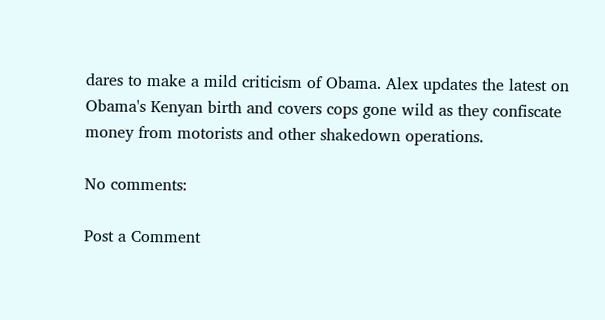dares to make a mild criticism of Obama. Alex updates the latest on Obama's Kenyan birth and covers cops gone wild as they confiscate money from motorists and other shakedown operations.

No comments:

Post a Comment